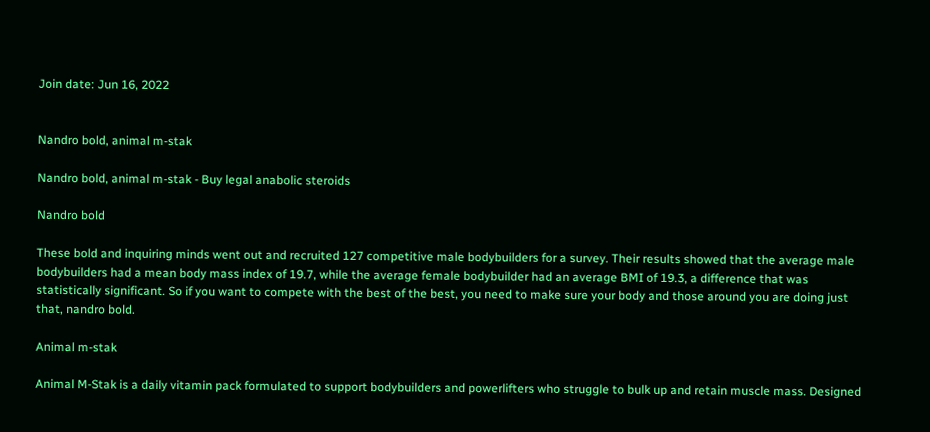Join date: Jun 16, 2022


Nandro bold, animal m-stak

Nandro bold, animal m-stak - Buy legal anabolic steroids

Nandro bold

These bold and inquiring minds went out and recruited 127 competitive male bodybuilders for a survey. Their results showed that the average male bodybuilders had a mean body mass index of 19.7, while the average female bodybuilder had an average BMI of 19.3, a difference that was statistically significant. So if you want to compete with the best of the best, you need to make sure your body and those around you are doing just that, nandro bold.

Animal m-stak

Animal M-Stak is a daily vitamin pack formulated to support bodybuilders and powerlifters who struggle to bulk up and retain muscle mass. Designed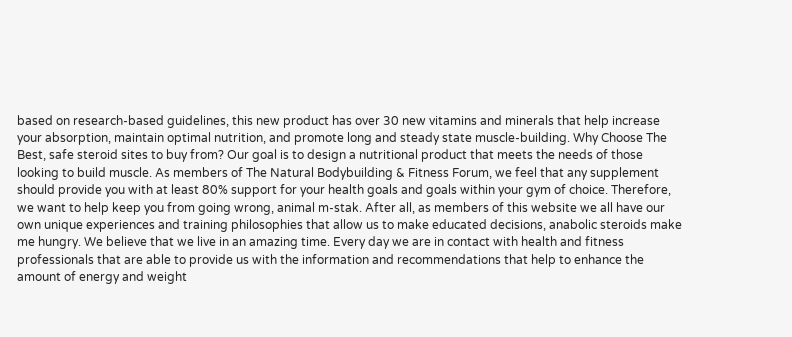based on research-based guidelines, this new product has over 30 new vitamins and minerals that help increase your absorption, maintain optimal nutrition, and promote long and steady state muscle-building. Why Choose The Best, safe steroid sites to buy from? Our goal is to design a nutritional product that meets the needs of those looking to build muscle. As members of The Natural Bodybuilding & Fitness Forum, we feel that any supplement should provide you with at least 80% support for your health goals and goals within your gym of choice. Therefore, we want to help keep you from going wrong, animal m-stak. After all, as members of this website we all have our own unique experiences and training philosophies that allow us to make educated decisions, anabolic steroids make me hungry. We believe that we live in an amazing time. Every day we are in contact with health and fitness professionals that are able to provide us with the information and recommendations that help to enhance the amount of energy and weight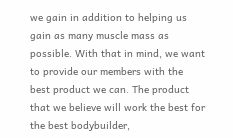we gain in addition to helping us gain as many muscle mass as possible. With that in mind, we want to provide our members with the best product we can. The product that we believe will work the best for the best bodybuilder,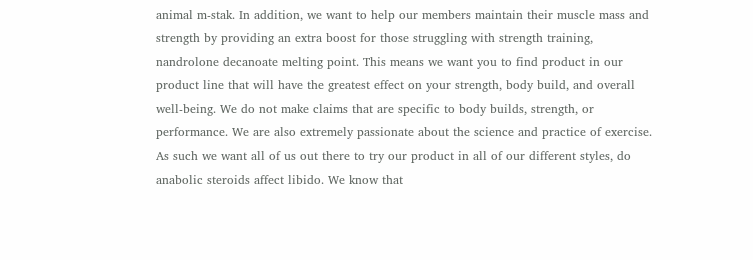animal m-stak. In addition, we want to help our members maintain their muscle mass and strength by providing an extra boost for those struggling with strength training, nandrolone decanoate melting point. This means we want you to find product in our product line that will have the greatest effect on your strength, body build, and overall well-being. We do not make claims that are specific to body builds, strength, or performance. We are also extremely passionate about the science and practice of exercise. As such we want all of us out there to try our product in all of our different styles, do anabolic steroids affect libido. We know that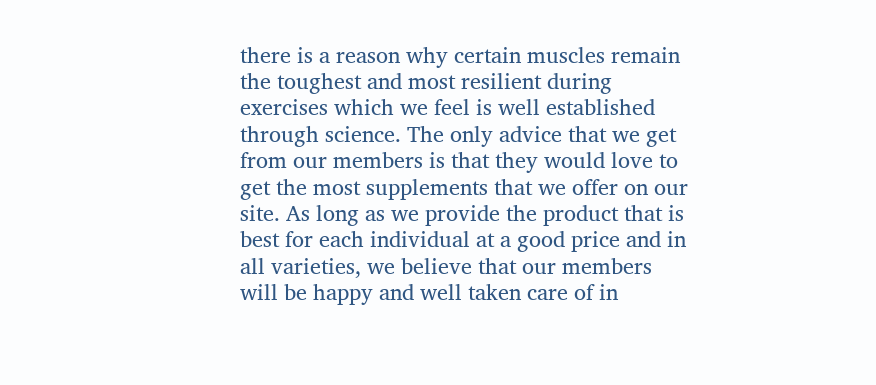there is a reason why certain muscles remain the toughest and most resilient during exercises which we feel is well established through science. The only advice that we get from our members is that they would love to get the most supplements that we offer on our site. As long as we provide the product that is best for each individual at a good price and in all varieties, we believe that our members will be happy and well taken care of in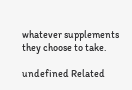whatever supplements they choose to take.

undefined Related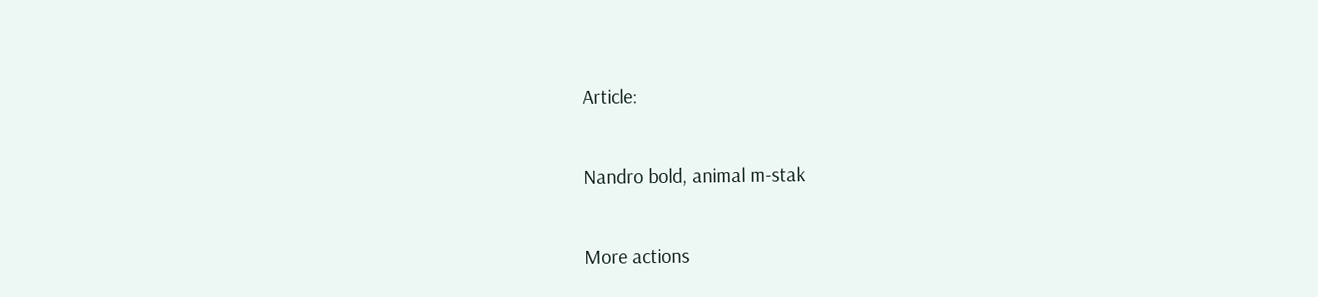Article:

Nandro bold, animal m-stak

More actions